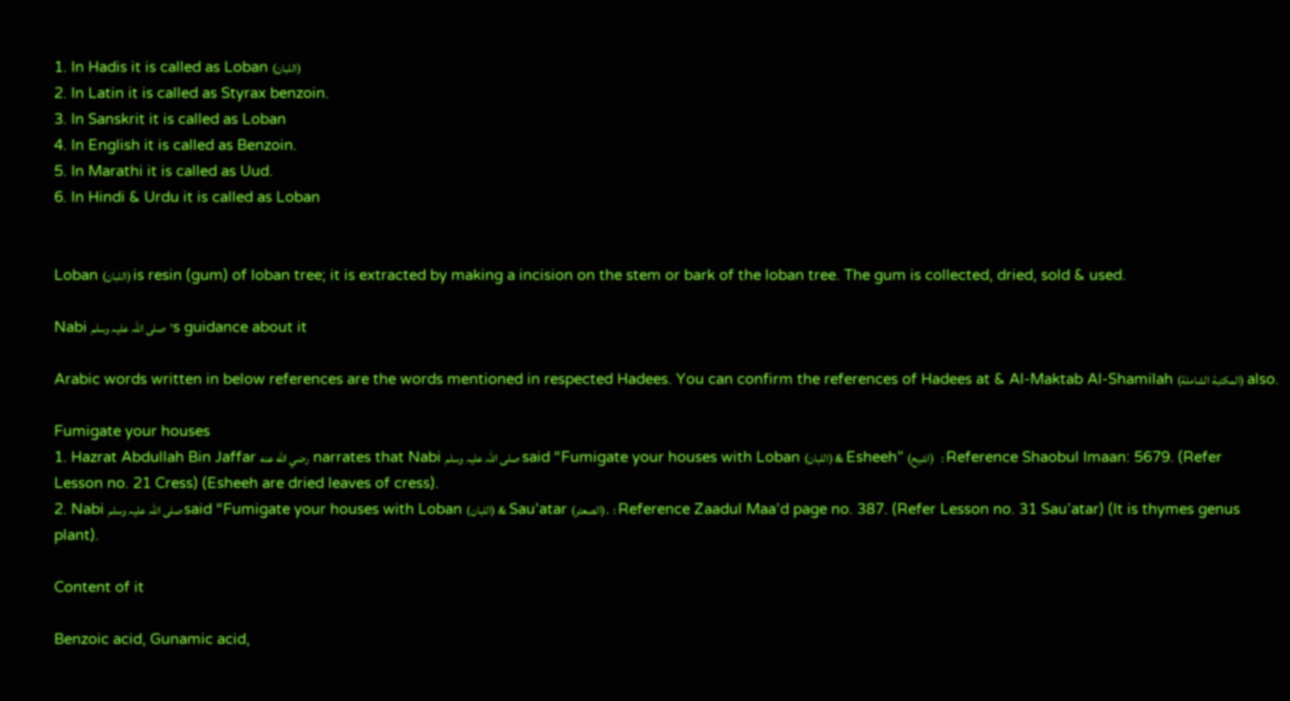1. In Hadis it is called as Loban (اللبان)
2. In Latin it is called as Styrax benzoin.
3. In Sanskrit it is called as Loban
4. In English it is called as Benzoin.
5. In Marathi it is called as Uud.
6. In Hindi & Urdu it is called as Loban


Loban (اللبان) is resin (gum) of loban tree; it is extracted by making a incision on the stem or bark of the loban tree. The gum is collected, dried, sold & used.

Nabi صلی اللہ علیہ وسلم’s guidance about it

Arabic words written in below references are the words mentioned in respected Hadees. You can confirm the references of Hadees at & Al-Maktab Al-Shamilah (المكتبة الشاملة) also.

Fumigate your houses
1. Hazrat Abdullah Bin Jaffar رضي الله عنه  narrates that Nabi صلی اللہ علیہ وسلم said “Fumigate your houses with Loban (اللبان) & Esheeh” (اشيح)   : Reference Shaobul Imaan: 5679. (Refer Lesson no. 21 Cress) (Esheeh are dried leaves of cress).
2. Nabi صلی اللہ علیہ وسلم said “Fumigate your houses with Loban (اللبان) & Sau’atar (الصعتر).  : Reference Zaadul Maa’d page no. 387. (Refer Lesson no. 31 Sau’atar) (It is thymes genus plant).

Content of it

Benzoic acid, Gunamic acid,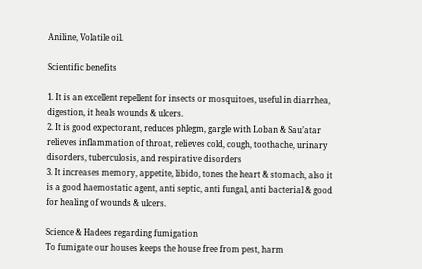Aniline, Volatile oil.

Scientific benefits

1. It is an excellent repellent for insects or mosquitoes, useful in diarrhea, digestion, it heals wounds & ulcers.
2. It is good expectorant, reduces phlegm, gargle with Loban & Sau’atar relieves inflammation of throat, relieves cold, cough, toothache, urinary disorders, tuberculosis, and respirative disorders
3. It increases memory, appetite, libido, tones the heart & stomach, also it is a good haemostatic agent, anti septic, anti fungal, anti bacterial & good for healing of wounds & ulcers.

Science & Hadees regarding fumigation
To fumigate our houses keeps the house free from pest, harm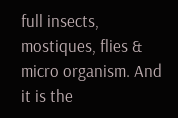full insects, mostiques, flies & micro organism. And it is the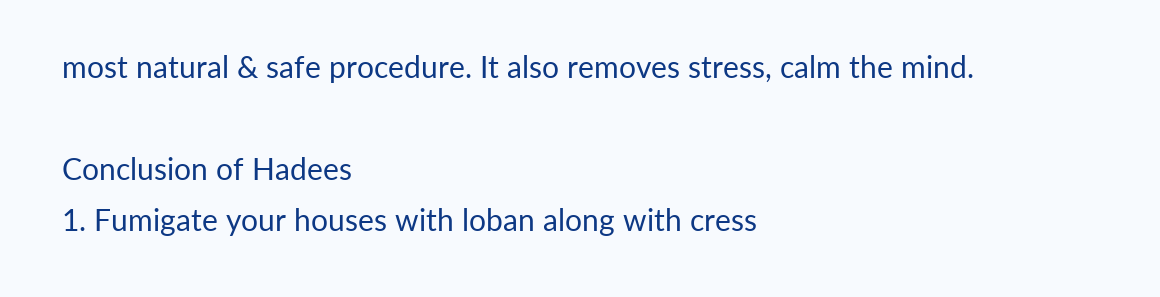most natural & safe procedure. It also removes stress, calm the mind.

Conclusion of Hadees
1. Fumigate your houses with loban along with cress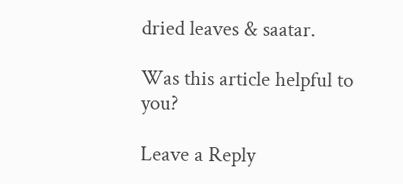dried leaves & saatar.

Was this article helpful to you?

Leave a Reply